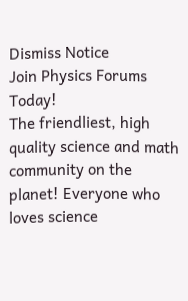Dismiss Notice
Join Physics Forums Today!
The friendliest, high quality science and math community on the planet! Everyone who loves science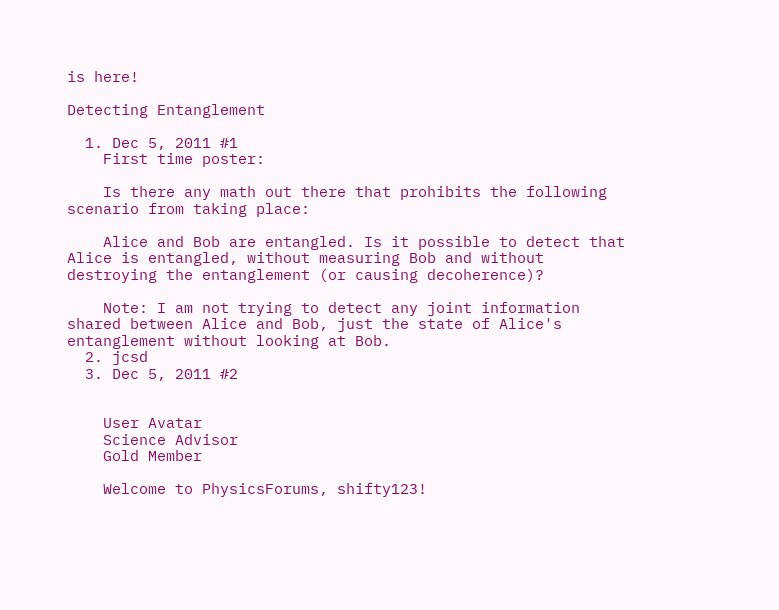is here!

Detecting Entanglement

  1. Dec 5, 2011 #1
    First time poster:

    Is there any math out there that prohibits the following scenario from taking place:

    Alice and Bob are entangled. Is it possible to detect that Alice is entangled, without measuring Bob and without destroying the entanglement (or causing decoherence)?

    Note: I am not trying to detect any joint information shared between Alice and Bob, just the state of Alice's entanglement without looking at Bob.
  2. jcsd
  3. Dec 5, 2011 #2


    User Avatar
    Science Advisor
    Gold Member

    Welcome to PhysicsForums, shifty123!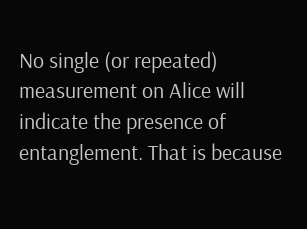No single (or repeated) measurement on Alice will indicate the presence of entanglement. That is because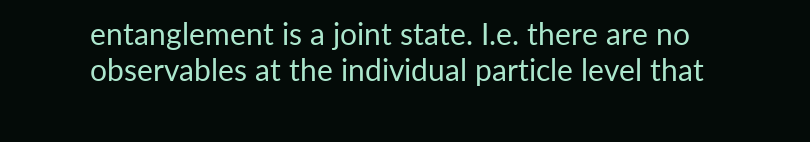entanglement is a joint state. I.e. there are no observables at the individual particle level that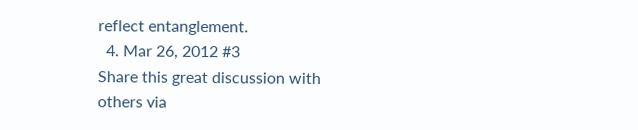reflect entanglement.
  4. Mar 26, 2012 #3
Share this great discussion with others via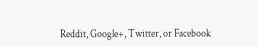Reddit, Google+, Twitter, or Facebook